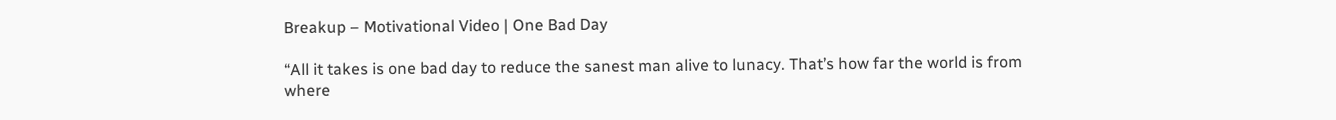Breakup – Motivational Video | One Bad Day

“All it takes is one bad day to reduce the sanest man alive to lunacy. That’s how far the world is from where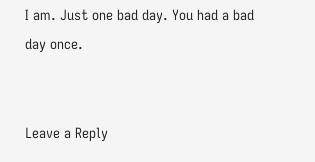I am. Just one bad day. You had a bad day once.


Leave a Reply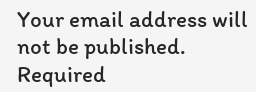Your email address will not be published. Required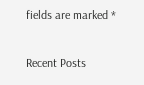fields are marked *

Recent Posts